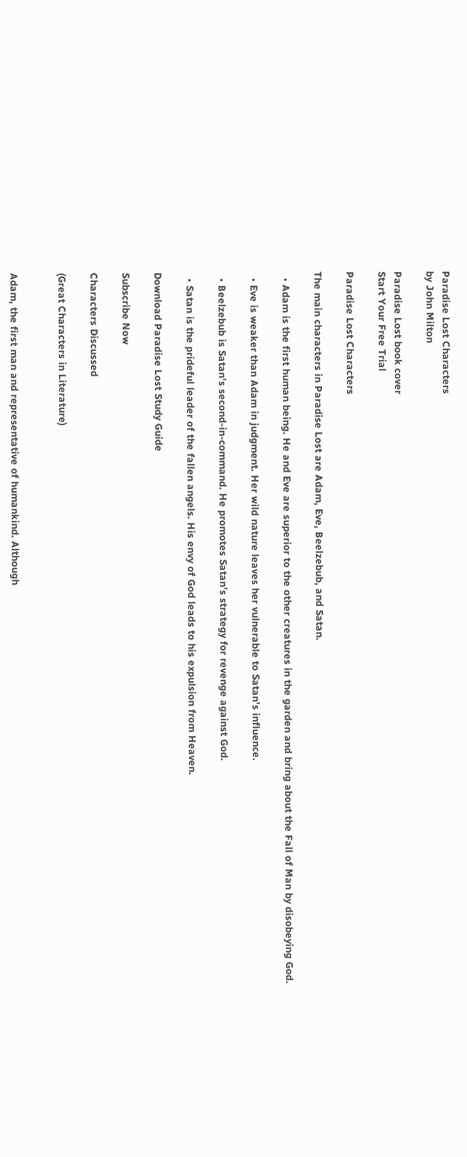Paradise Lost Characters
by John Milton

Paradise Lost book cover
Start Your Free Trial

Paradise Lost Characters

The main characters in Paradise Lost are Adam, Eve, Beelzebub, and Satan.

  • Adam is the first human being. He and Eve are superior to the other creatures in the garden and bring about the Fall of Man by disobeying God.

  • Eve is weaker than Adam in judgment. Her wild nature leaves her vulnerable to Satan’s influence.

  • Beelzebub is Satan’s second-in-command. He promotes Satan’s strategy for revenge against God.

  • Satan is the prideful leader of the fallen angels. His envy of God leads to his expulsion from Heaven.

Download Paradise Lost Study Guide

Subscribe Now

Characters Discussed

(Great Characters in Literature)


Adam, the first man and representative of humankind. Although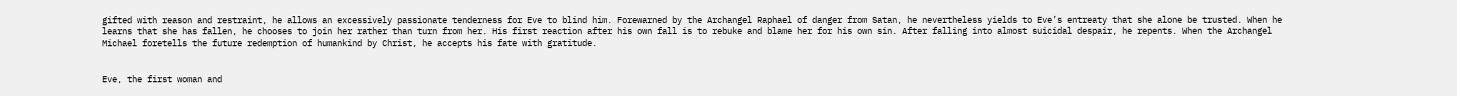gifted with reason and restraint, he allows an excessively passionate tenderness for Eve to blind him. Forewarned by the Archangel Raphael of danger from Satan, he nevertheless yields to Eve’s entreaty that she alone be trusted. When he learns that she has fallen, he chooses to join her rather than turn from her. His first reaction after his own fall is to rebuke and blame her for his own sin. After falling into almost suicidal despair, he repents. When the Archangel Michael foretells the future redemption of humankind by Christ, he accepts his fate with gratitude.


Eve, the first woman and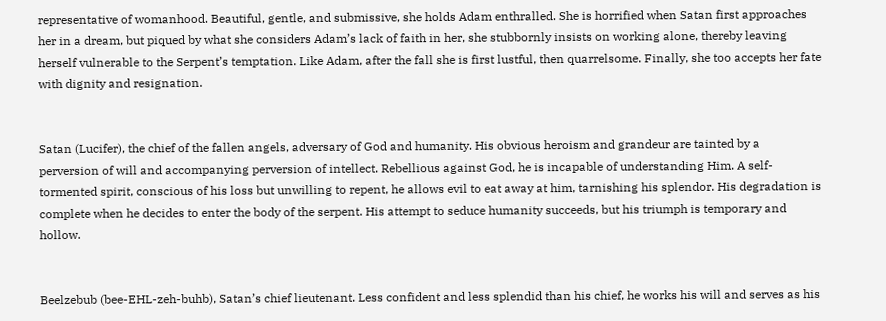representative of womanhood. Beautiful, gentle, and submissive, she holds Adam enthralled. She is horrified when Satan first approaches her in a dream, but piqued by what she considers Adam’s lack of faith in her, she stubbornly insists on working alone, thereby leaving herself vulnerable to the Serpent’s temptation. Like Adam, after the fall she is first lustful, then quarrelsome. Finally, she too accepts her fate with dignity and resignation.


Satan (Lucifer), the chief of the fallen angels, adversary of God and humanity. His obvious heroism and grandeur are tainted by a perversion of will and accompanying perversion of intellect. Rebellious against God, he is incapable of understanding Him. A self-tormented spirit, conscious of his loss but unwilling to repent, he allows evil to eat away at him, tarnishing his splendor. His degradation is complete when he decides to enter the body of the serpent. His attempt to seduce humanity succeeds, but his triumph is temporary and hollow.


Beelzebub (bee-EHL-zeh-buhb), Satan’s chief lieutenant. Less confident and less splendid than his chief, he works his will and serves as his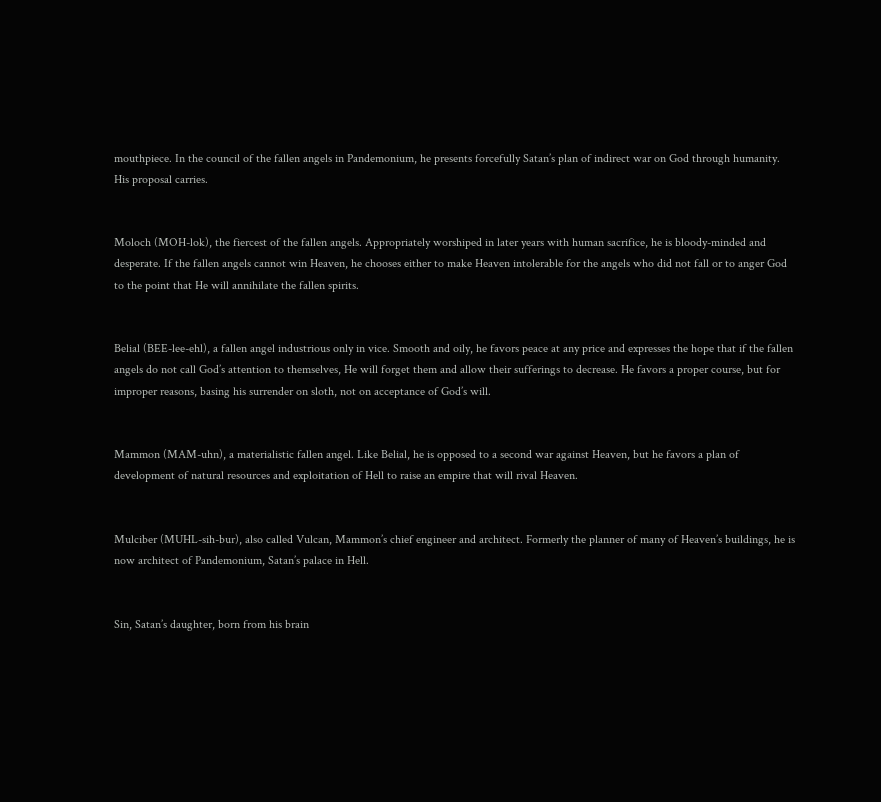mouthpiece. In the council of the fallen angels in Pandemonium, he presents forcefully Satan’s plan of indirect war on God through humanity. His proposal carries.


Moloch (MOH-lok), the fiercest of the fallen angels. Appropriately worshiped in later years with human sacrifice, he is bloody-minded and desperate. If the fallen angels cannot win Heaven, he chooses either to make Heaven intolerable for the angels who did not fall or to anger God to the point that He will annihilate the fallen spirits.


Belial (BEE-lee-ehl), a fallen angel industrious only in vice. Smooth and oily, he favors peace at any price and expresses the hope that if the fallen angels do not call God’s attention to themselves, He will forget them and allow their sufferings to decrease. He favors a proper course, but for improper reasons, basing his surrender on sloth, not on acceptance of God’s will.


Mammon (MAM-uhn), a materialistic fallen angel. Like Belial, he is opposed to a second war against Heaven, but he favors a plan of development of natural resources and exploitation of Hell to raise an empire that will rival Heaven.


Mulciber (MUHL-sih-bur), also called Vulcan, Mammon’s chief engineer and architect. Formerly the planner of many of Heaven’s buildings, he is now architect of Pandemonium, Satan’s palace in Hell.


Sin, Satan’s daughter, born from his brain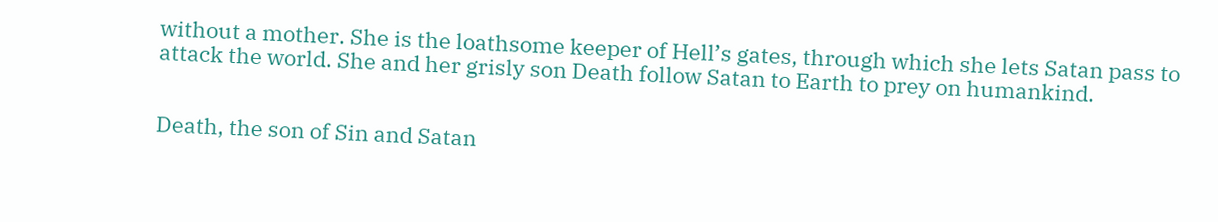without a mother. She is the loathsome keeper of Hell’s gates, through which she lets Satan pass to attack the world. She and her grisly son Death follow Satan to Earth to prey on humankind.


Death, the son of Sin and Satan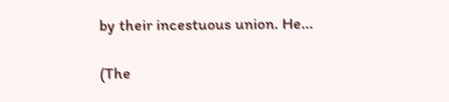by their incestuous union. He...

(The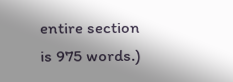entire section is 975 words.)